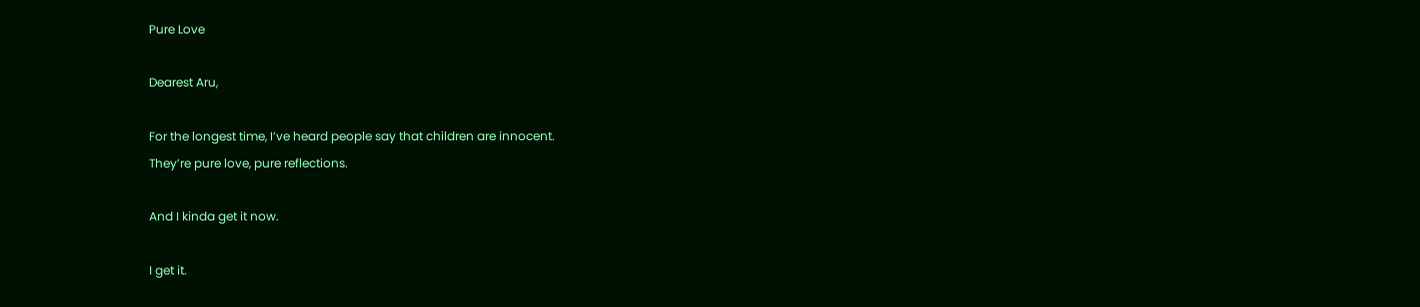Pure Love

Dearest Aru,

For the longest time, I’ve heard people say that children are innocent.
They’re pure love, pure reflections.

And I kinda get it now.

I get it.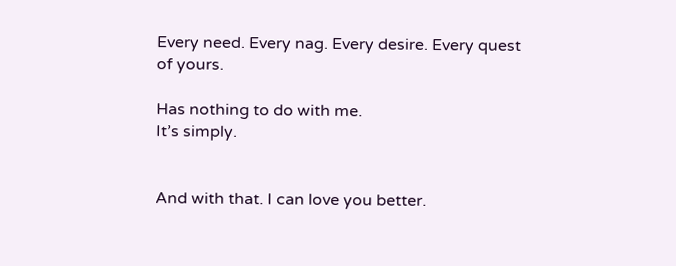Every need. Every nag. Every desire. Every quest of yours.

Has nothing to do with me.
It’s simply.


And with that. I can love you better.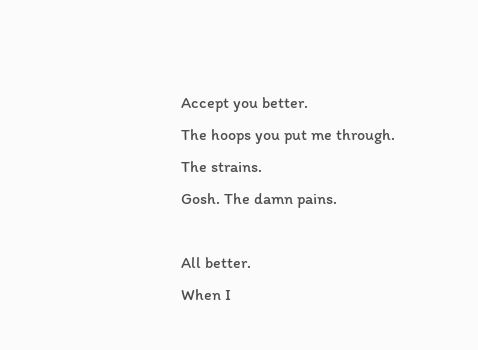Accept you better.
The hoops you put me through.
The strains.
Gosh. The damn pains.

All better.
When I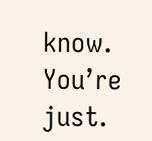know.
You’re just.